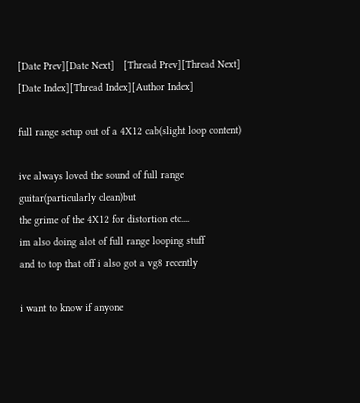[Date Prev][Date Next]   [Thread Prev][Thread Next]   [Date Index][Thread Index][Author Index]

full range setup out of a 4X12 cab(slight loop content)

ive always loved the sound of full range guitar(particularly clean)but
the grime of the 4X12 for distortion etc....
im also doing alot of full range looping stuff
and to top that off i also got a vg8 recently

i want to know if anyone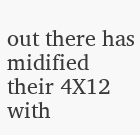out there has midified their 4X12 with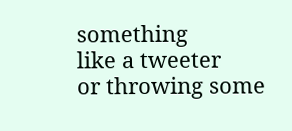something
like a tweeter
or throwing some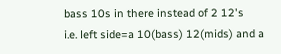bass 10s in there instead of 2 12's
i.e. left side=a 10(bass) 12(mids) and a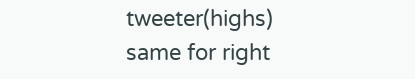tweeter(highs)
same for right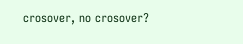crosover, no crosover?